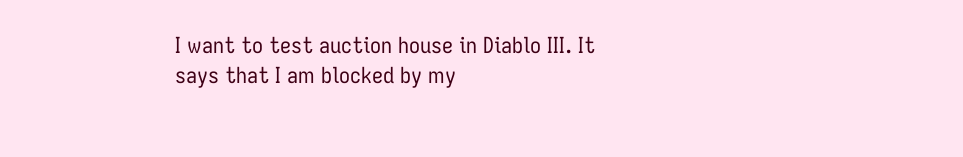I want to test auction house in Diablo III. It says that I am blocked by my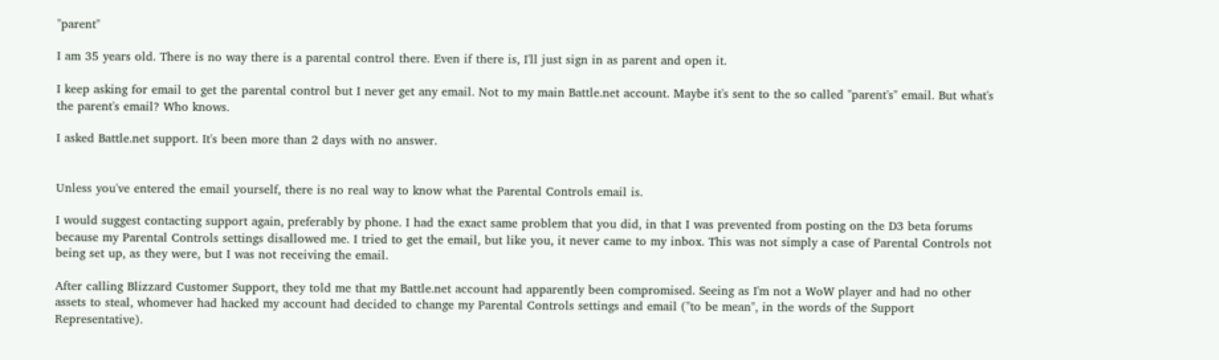"parent"

I am 35 years old. There is no way there is a parental control there. Even if there is, I'll just sign in as parent and open it.

I keep asking for email to get the parental control but I never get any email. Not to my main Battle.net account. Maybe it's sent to the so called "parent's" email. But what's the parent's email? Who knows.

I asked Battle.net support. It's been more than 2 days with no answer.


Unless you've entered the email yourself, there is no real way to know what the Parental Controls email is.

I would suggest contacting support again, preferably by phone. I had the exact same problem that you did, in that I was prevented from posting on the D3 beta forums because my Parental Controls settings disallowed me. I tried to get the email, but like you, it never came to my inbox. This was not simply a case of Parental Controls not being set up, as they were, but I was not receiving the email.

After calling Blizzard Customer Support, they told me that my Battle.net account had apparently been compromised. Seeing as I'm not a WoW player and had no other assets to steal, whomever had hacked my account had decided to change my Parental Controls settings and email ("to be mean", in the words of the Support Representative).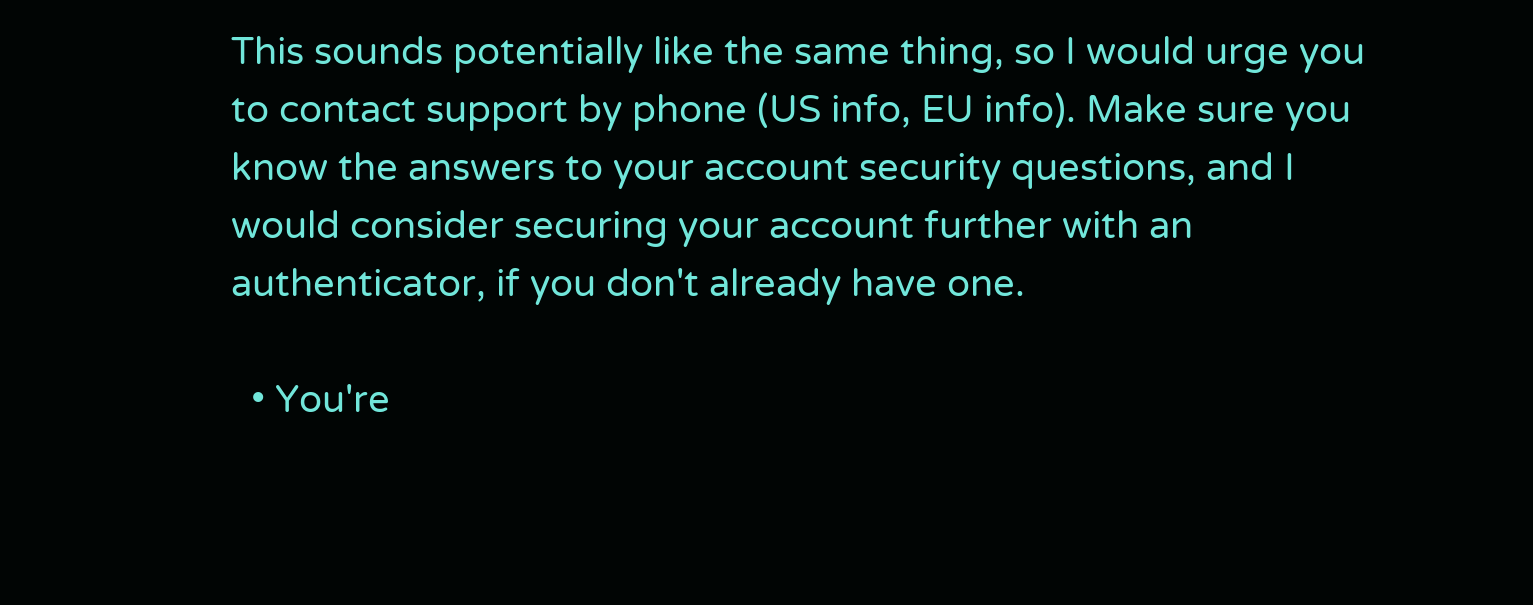This sounds potentially like the same thing, so I would urge you to contact support by phone (US info, EU info). Make sure you know the answers to your account security questions, and I would consider securing your account further with an authenticator, if you don't already have one.

  • You're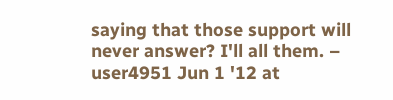saying that those support will never answer? I'll all them. – user4951 Jun 1 '12 at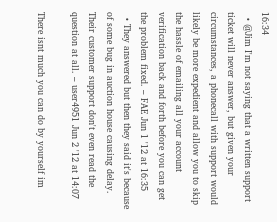16:34
  • @Jim I'm not saying that a written support ticket will never answer, but given your circumstances, a phonecall with support would likely be more expedient and allow you to skip the hassle of emailing all your account verification back and forth before you can get the problem fixed. – FAE Jun 1 '12 at 16:35
  • They answered but then they said it's because of some bug in auction house causing delay. Their customer support don't even read the question at all. – user4951 Jun 2 '12 at 14:07

There isnt much you can do by yourself im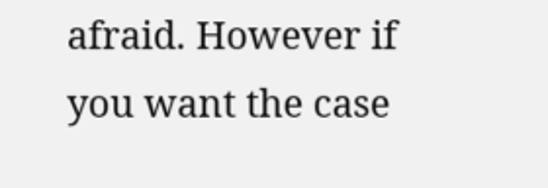afraid. However if you want the case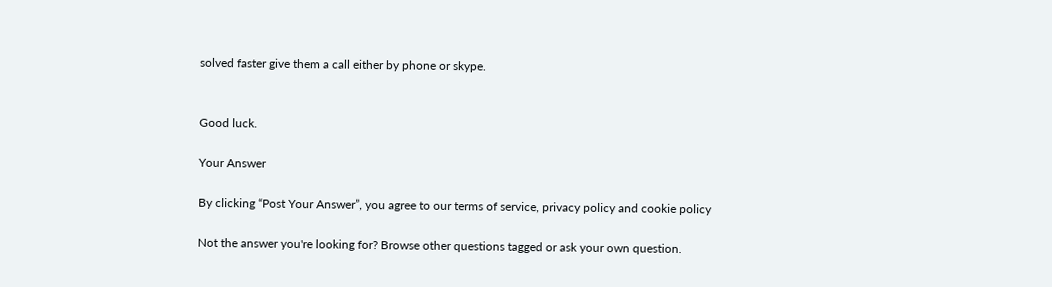solved faster give them a call either by phone or skype.


Good luck.

Your Answer

By clicking “Post Your Answer”, you agree to our terms of service, privacy policy and cookie policy

Not the answer you're looking for? Browse other questions tagged or ask your own question.